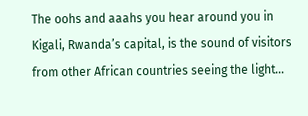The oohs and aaahs you hear around you in Kigali, Rwanda’s capital, is the sound of visitors from other African countries seeing the light…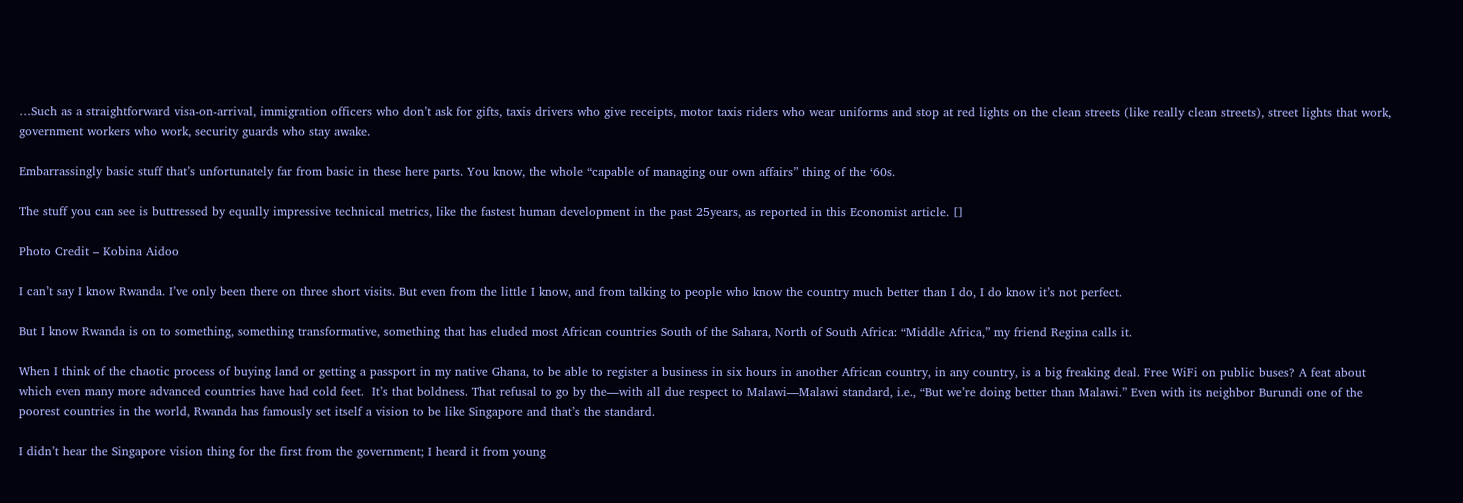…Such as a straightforward visa-on-arrival, immigration officers who don’t ask for gifts, taxis drivers who give receipts, motor taxis riders who wear uniforms and stop at red lights on the clean streets (like really clean streets), street lights that work, government workers who work, security guards who stay awake.

Embarrassingly basic stuff that’s unfortunately far from basic in these here parts. You know, the whole “capable of managing our own affairs” thing of the ‘60s.

The stuff you can see is buttressed by equally impressive technical metrics, like the fastest human development in the past 25years, as reported in this Economist article. []

Photo Credit – Kobina Aidoo

I can’t say I know Rwanda. I’ve only been there on three short visits. But even from the little I know, and from talking to people who know the country much better than I do, I do know it’s not perfect.

But I know Rwanda is on to something, something transformative, something that has eluded most African countries South of the Sahara, North of South Africa: “Middle Africa,” my friend Regina calls it.

When I think of the chaotic process of buying land or getting a passport in my native Ghana, to be able to register a business in six hours in another African country, in any country, is a big freaking deal. Free WiFi on public buses? A feat about which even many more advanced countries have had cold feet.  It’s that boldness. That refusal to go by the—with all due respect to Malawi—Malawi standard, i.e., “But we’re doing better than Malawi.” Even with its neighbor Burundi one of the poorest countries in the world, Rwanda has famously set itself a vision to be like Singapore and that’s the standard.

I didn’t hear the Singapore vision thing for the first from the government; I heard it from young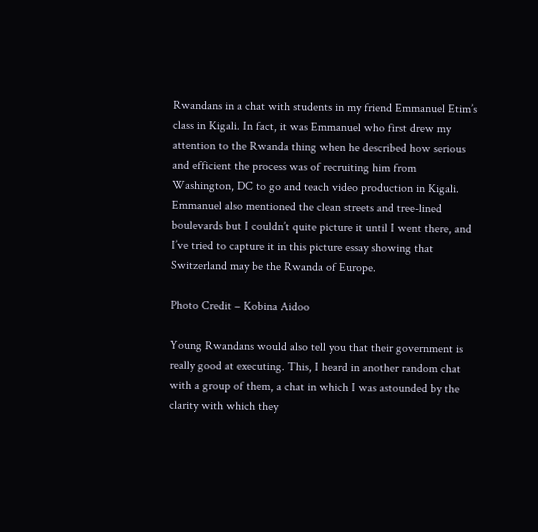Rwandans in a chat with students in my friend Emmanuel Etim’s class in Kigali. In fact, it was Emmanuel who first drew my attention to the Rwanda thing when he described how serious and efficient the process was of recruiting him from Washington, DC to go and teach video production in Kigali. Emmanuel also mentioned the clean streets and tree-lined boulevards but I couldn’t quite picture it until I went there, and I’ve tried to capture it in this picture essay showing that Switzerland may be the Rwanda of Europe.

Photo Credit – Kobina Aidoo

Young Rwandans would also tell you that their government is really good at executing. This, I heard in another random chat with a group of them, a chat in which I was astounded by the clarity with which they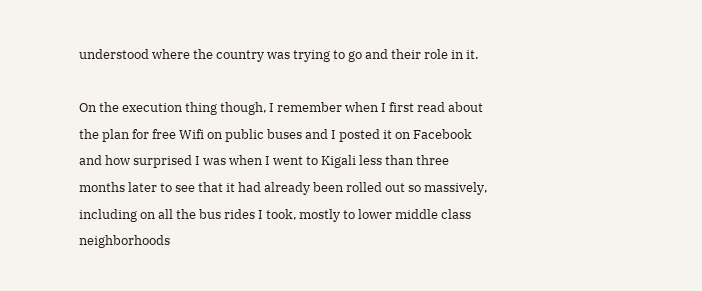understood where the country was trying to go and their role in it.

On the execution thing though, I remember when I first read about the plan for free Wifi on public buses and I posted it on Facebook and how surprised I was when I went to Kigali less than three months later to see that it had already been rolled out so massively, including on all the bus rides I took, mostly to lower middle class neighborhoods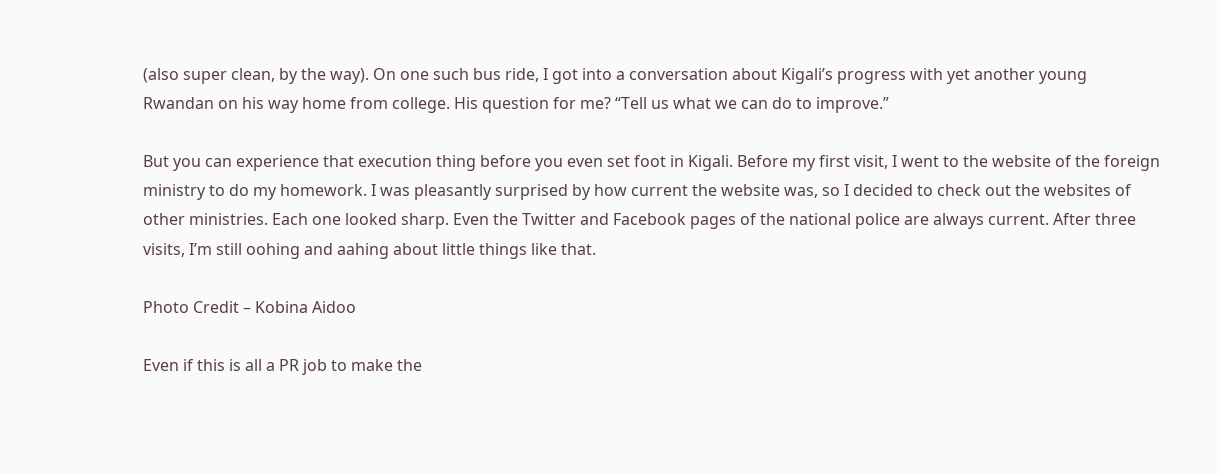(also super clean, by the way). On one such bus ride, I got into a conversation about Kigali’s progress with yet another young Rwandan on his way home from college. His question for me? “Tell us what we can do to improve.”

But you can experience that execution thing before you even set foot in Kigali. Before my first visit, I went to the website of the foreign ministry to do my homework. I was pleasantly surprised by how current the website was, so I decided to check out the websites of other ministries. Each one looked sharp. Even the Twitter and Facebook pages of the national police are always current. After three visits, I’m still oohing and aahing about little things like that.

Photo Credit – Kobina Aidoo

Even if this is all a PR job to make the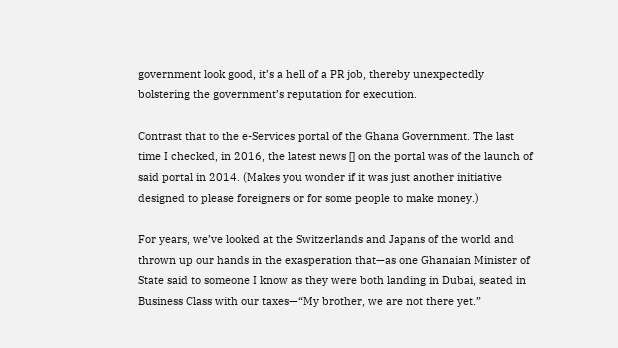government look good, it’s a hell of a PR job, thereby unexpectedly bolstering the government’s reputation for execution.

Contrast that to the e-Services portal of the Ghana Government. The last time I checked, in 2016, the latest news [] on the portal was of the launch of said portal in 2014. (Makes you wonder if it was just another initiative designed to please foreigners or for some people to make money.)

For years, we’ve looked at the Switzerlands and Japans of the world and thrown up our hands in the exasperation that—as one Ghanaian Minister of State said to someone I know as they were both landing in Dubai, seated in Business Class with our taxes—“My brother, we are not there yet.”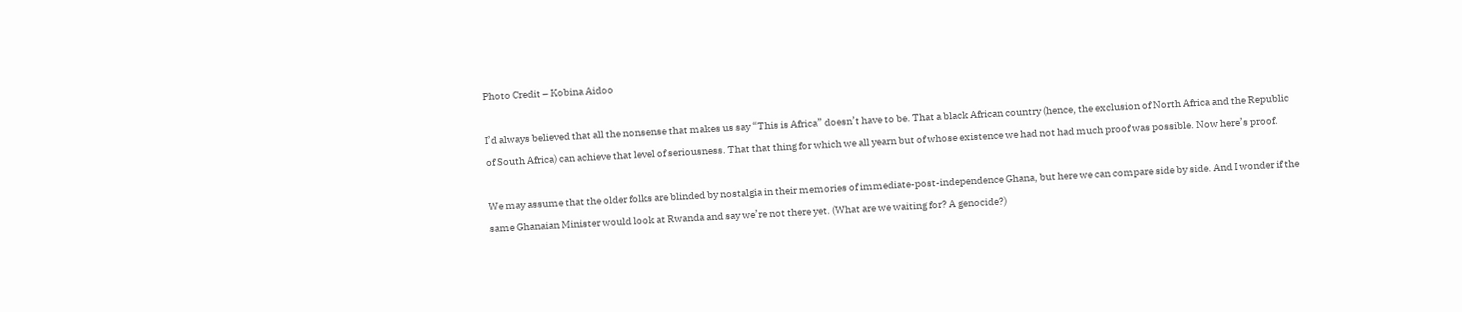Photo Credit – Kobina Aidoo

I’d always believed that all the nonsense that makes us say “This is Africa” doesn’t have to be. That a black African country (hence, the exclusion of North Africa and the Republic of South Africa) can achieve that level of seriousness. That that thing for which we all yearn but of whose existence we had not had much proof was possible. Now here’s proof.

We may assume that the older folks are blinded by nostalgia in their memories of immediate-post-independence Ghana, but here we can compare side by side. And I wonder if the same Ghanaian Minister would look at Rwanda and say we’re not there yet. (What are we waiting for? A genocide?)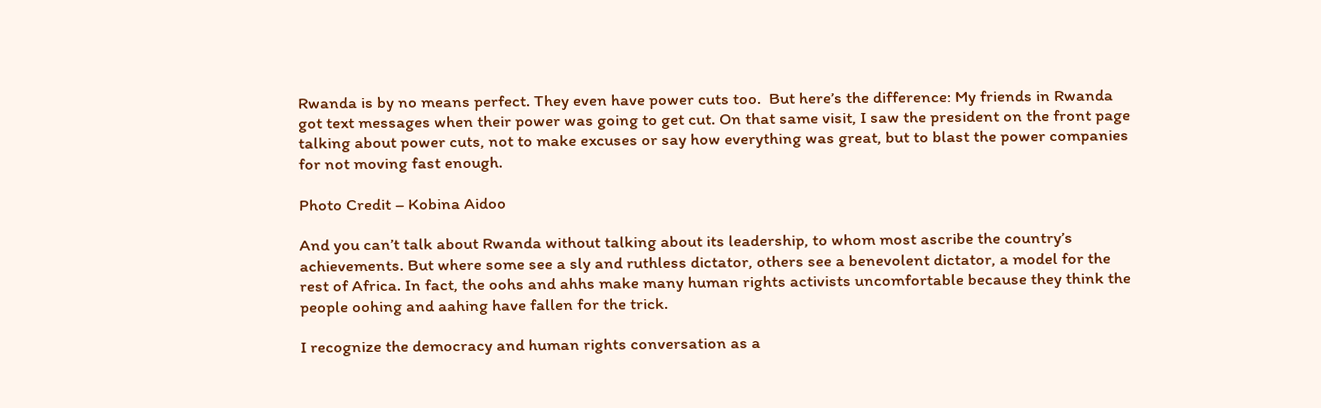Rwanda is by no means perfect. They even have power cuts too.  But here’s the difference: My friends in Rwanda got text messages when their power was going to get cut. On that same visit, I saw the president on the front page talking about power cuts, not to make excuses or say how everything was great, but to blast the power companies for not moving fast enough.

Photo Credit – Kobina Aidoo

And you can’t talk about Rwanda without talking about its leadership, to whom most ascribe the country’s achievements. But where some see a sly and ruthless dictator, others see a benevolent dictator, a model for the rest of Africa. In fact, the oohs and ahhs make many human rights activists uncomfortable because they think the people oohing and aahing have fallen for the trick.

I recognize the democracy and human rights conversation as a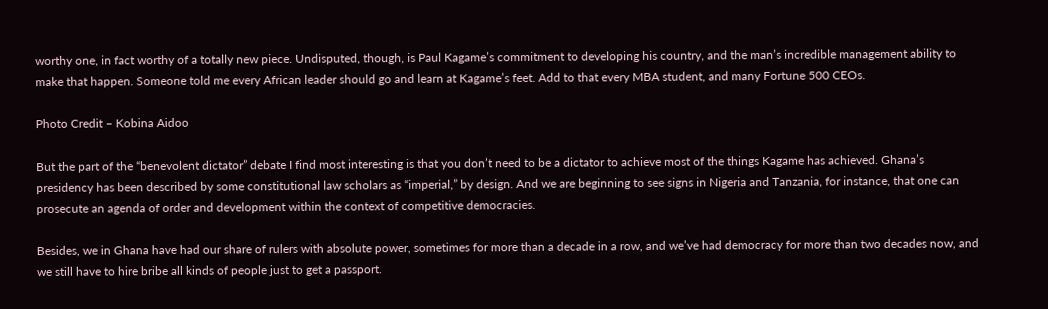worthy one, in fact worthy of a totally new piece. Undisputed, though, is Paul Kagame’s commitment to developing his country, and the man’s incredible management ability to make that happen. Someone told me every African leader should go and learn at Kagame’s feet. Add to that every MBA student, and many Fortune 500 CEOs.

Photo Credit – Kobina Aidoo

But the part of the “benevolent dictator” debate I find most interesting is that you don’t need to be a dictator to achieve most of the things Kagame has achieved. Ghana’s presidency has been described by some constitutional law scholars as “imperial,” by design. And we are beginning to see signs in Nigeria and Tanzania, for instance, that one can prosecute an agenda of order and development within the context of competitive democracies.

Besides, we in Ghana have had our share of rulers with absolute power, sometimes for more than a decade in a row, and we’ve had democracy for more than two decades now, and we still have to hire bribe all kinds of people just to get a passport.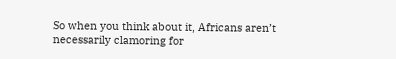So when you think about it, Africans aren’t necessarily clamoring for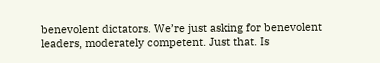benevolent dictators. We’re just asking for benevolent leaders, moderately competent. Just that. Is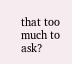that too much to ask?